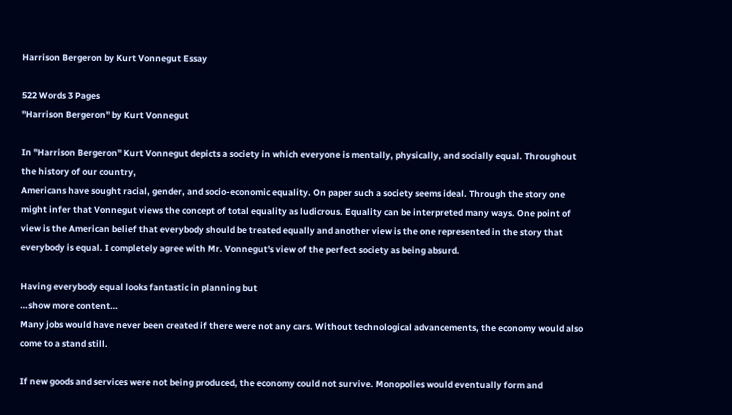Harrison Bergeron by Kurt Vonnegut Essay

522 Words 3 Pages
"Harrison Bergeron" by Kurt Vonnegut

In "Harrison Bergeron" Kurt Vonnegut depicts a society in which everyone is mentally, physically, and socially equal. Throughout the history of our country,
Americans have sought racial, gender, and socio-economic equality. On paper such a society seems ideal. Through the story one might infer that Vonnegut views the concept of total equality as ludicrous. Equality can be interpreted many ways. One point of view is the American belief that everybody should be treated equally and another view is the one represented in the story that everybody is equal. I completely agree with Mr. Vonnegut's view of the perfect society as being absurd.

Having everybody equal looks fantastic in planning but
…show more content…
Many jobs would have never been created if there were not any cars. Without technological advancements, the economy would also come to a stand still.

If new goods and services were not being produced, the economy could not survive. Monopolies would eventually form and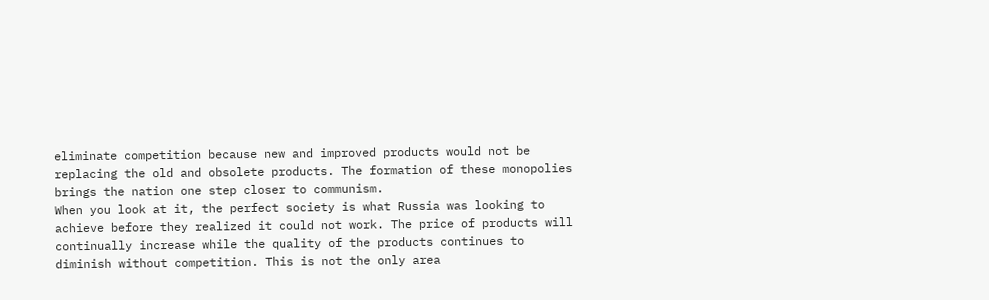eliminate competition because new and improved products would not be replacing the old and obsolete products. The formation of these monopolies brings the nation one step closer to communism.
When you look at it, the perfect society is what Russia was looking to achieve before they realized it could not work. The price of products will continually increase while the quality of the products continues to diminish without competition. This is not the only area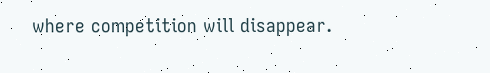where competition will disappear.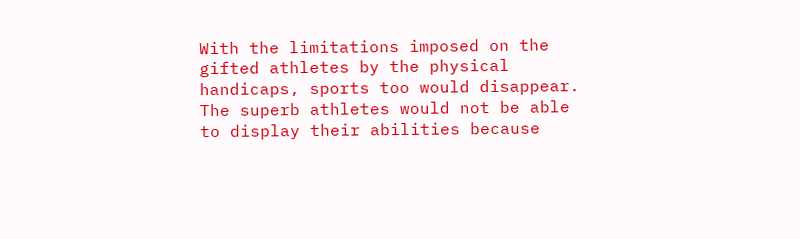With the limitations imposed on the gifted athletes by the physical handicaps, sports too would disappear. The superb athletes would not be able to display their abilities because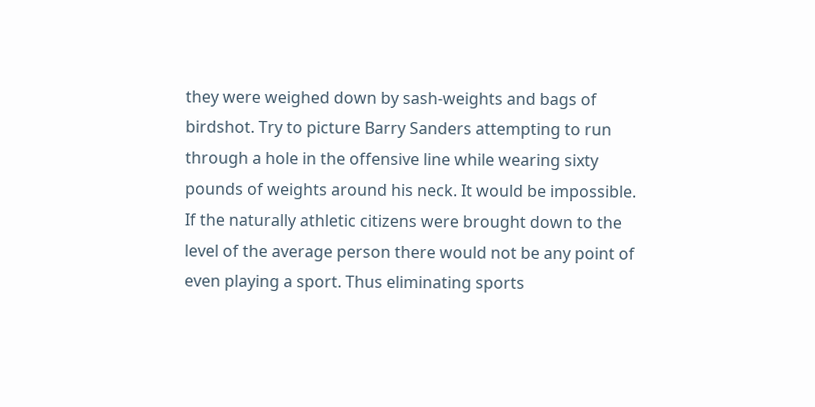they were weighed down by sash-weights and bags of birdshot. Try to picture Barry Sanders attempting to run through a hole in the offensive line while wearing sixty pounds of weights around his neck. It would be impossible. If the naturally athletic citizens were brought down to the level of the average person there would not be any point of even playing a sport. Thus eliminating sports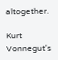altogether.

Kurt Vonnegut's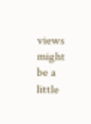views might be a little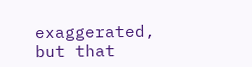exaggerated, but that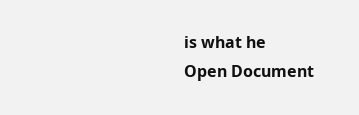is what he
Open Document